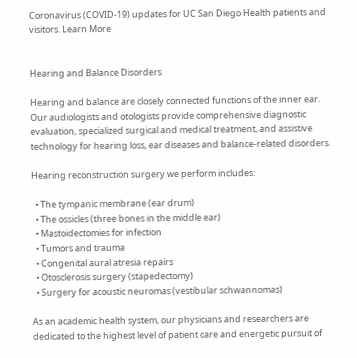Coronavirus (COVID-19) updates for UC San Diego Health patients and visitors. Learn More


Hearing and Balance Disorders

Hearing and balance are closely connected functions of the inner ear. Our audiologists and otologists provide comprehensive diagnostic evaluation, specialized surgical and medical treatment, and assistive technology for hearing loss, ear diseases and balance-related disorders.

Hearing reconstruction surgery we perform includes:

  • The tympanic membrane (ear drum)
  • The ossicles (three bones in the middle ear)
  • Mastoidectomies for infection
  • Tumors and trauma
  • Congenital aural atresia repairs
  • Otosclerosis surgery (stapedectomy)
  • Surgery for acoustic neuromas (vestibular schwannomas)

As an academic health system, our physicians and researchers are dedicated to the highest level of patient care and energetic pursuit of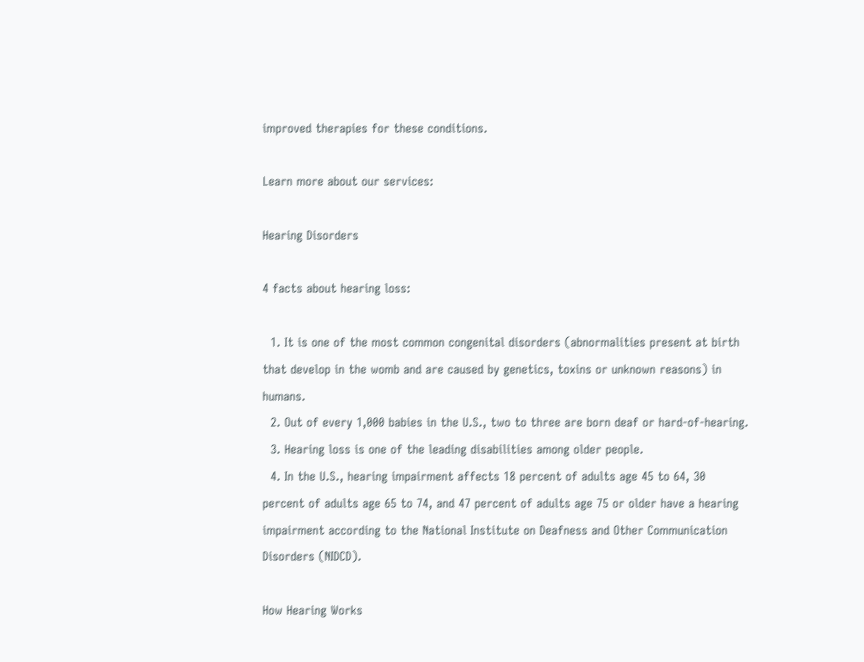improved therapies for these conditions.

Learn more about our services:

Hearing Disorders

4 facts about hearing loss:

  1. It is one of the most common congenital disorders (abnormalities present at birth that develop in the womb and are caused by genetics, toxins or unknown reasons) in humans.
  2. Out of every 1,000 babies in the U.S., two to three are born deaf or hard-of-hearing.
  3. Hearing loss is one of the leading disabilities among older people.
  4. In the U.S., hearing impairment affects 18 percent of adults age 45 to 64, 30 percent of adults age 65 to 74, and 47 percent of adults age 75 or older have a hearing impairment according to the National Institute on Deafness and Other Communication Disorders (NIDCD).

How Hearing Works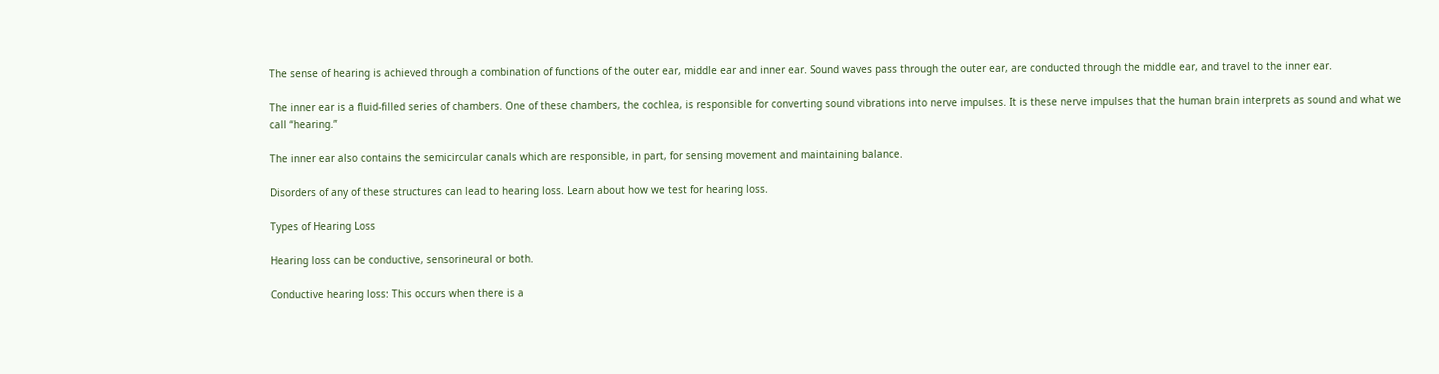The sense of hearing is achieved through a combination of functions of the outer ear, middle ear and inner ear. Sound waves pass through the outer ear, are conducted through the middle ear, and travel to the inner ear.

The inner ear is a fluid-filled series of chambers. One of these chambers, the cochlea, is responsible for converting sound vibrations into nerve impulses. It is these nerve impulses that the human brain interprets as sound and what we call “hearing.”

The inner ear also contains the semicircular canals which are responsible, in part, for sensing movement and maintaining balance.

Disorders of any of these structures can lead to hearing loss. Learn about how we test for hearing loss.

Types of Hearing Loss

Hearing loss can be conductive, sensorineural or both.

Conductive hearing loss: This occurs when there is a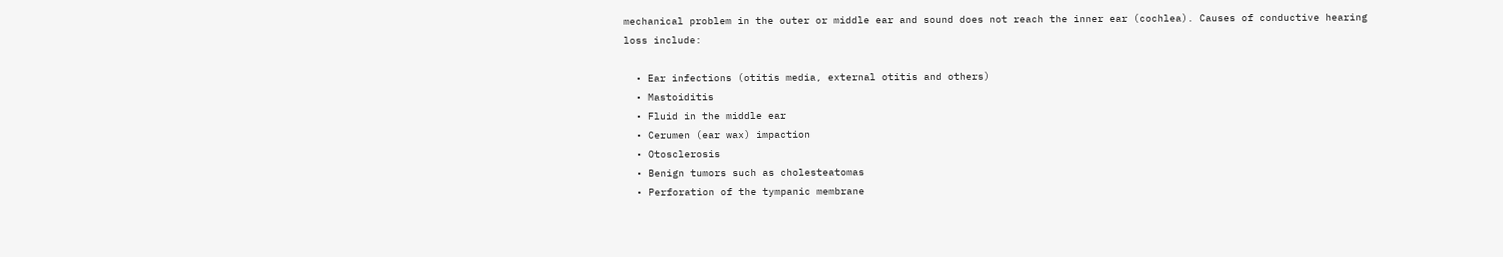mechanical problem in the outer or middle ear and sound does not reach the inner ear (cochlea). Causes of conductive hearing loss include:

  • Ear infections (otitis media, external otitis and others)
  • Mastoiditis
  • Fluid in the middle ear
  • Cerumen (ear wax) impaction
  • Otosclerosis
  • Benign tumors such as cholesteatomas
  • Perforation of the tympanic membrane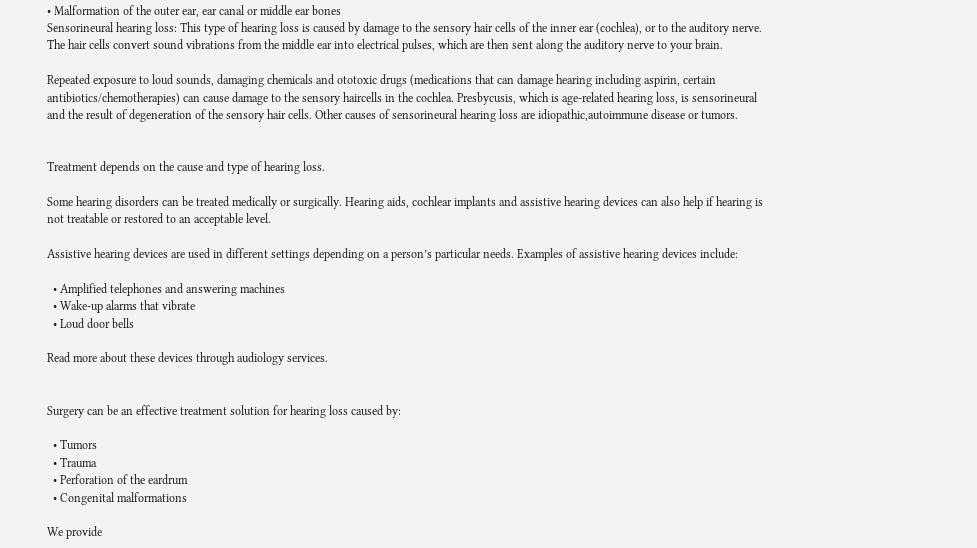• Malformation of the outer ear, ear canal or middle ear bones
Sensorineural hearing loss: This type of hearing loss is caused by damage to the sensory hair cells of the inner ear (cochlea), or to the auditory nerve. The hair cells convert sound vibrations from the middle ear into electrical pulses, which are then sent along the auditory nerve to your brain.

Repeated exposure to loud sounds, damaging chemicals and ototoxic drugs (medications that can damage hearing including aspirin, certain antibiotics/chemotherapies) can cause damage to the sensory haircells in the cochlea. Presbycusis, which is age-related hearing loss, is sensorineural and the result of degeneration of the sensory hair cells. Other causes of sensorineural hearing loss are idiopathic,autoimmune disease or tumors.


Treatment depends on the cause and type of hearing loss.

Some hearing disorders can be treated medically or surgically. Hearing aids, cochlear implants and assistive hearing devices can also help if hearing is not treatable or restored to an acceptable level.

Assistive hearing devices are used in different settings depending on a person’s particular needs. Examples of assistive hearing devices include:

  • Amplified telephones and answering machines
  • Wake-up alarms that vibrate
  • Loud door bells

Read more about these devices through audiology services.


Surgery can be an effective treatment solution for hearing loss caused by:

  • Tumors
  • Trauma
  • Perforation of the eardrum
  • Congenital malformations

We provide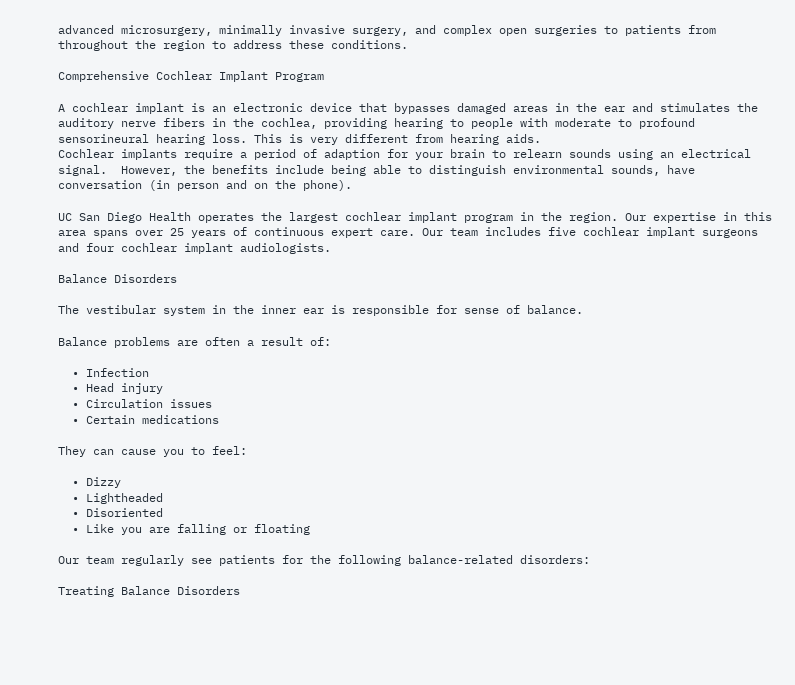advanced microsurgery, minimally invasive surgery, and complex open surgeries to patients from throughout the region to address these conditions.

Comprehensive Cochlear Implant Program

A cochlear implant is an electronic device that bypasses damaged areas in the ear and stimulates the auditory nerve fibers in the cochlea, providing hearing to people with moderate to profound sensorineural hearing loss. This is very different from hearing aids.
Cochlear implants require a period of adaption for your brain to relearn sounds using an electrical signal.  However, the benefits include being able to distinguish environmental sounds, have conversation (in person and on the phone).

UC San Diego Health operates the largest cochlear implant program in the region. Our expertise in this area spans over 25 years of continuous expert care. Our team includes five cochlear implant surgeons and four cochlear implant audiologists.

Balance Disorders

The vestibular system in the inner ear is responsible for sense of balance.

Balance problems are often a result of:

  • Infection
  • Head injury
  • Circulation issues
  • Certain medications

They can cause you to feel:

  • Dizzy
  • Lightheaded
  • Disoriented
  • Like you are falling or floating

Our team regularly see patients for the following balance-related disorders:

Treating Balance Disorders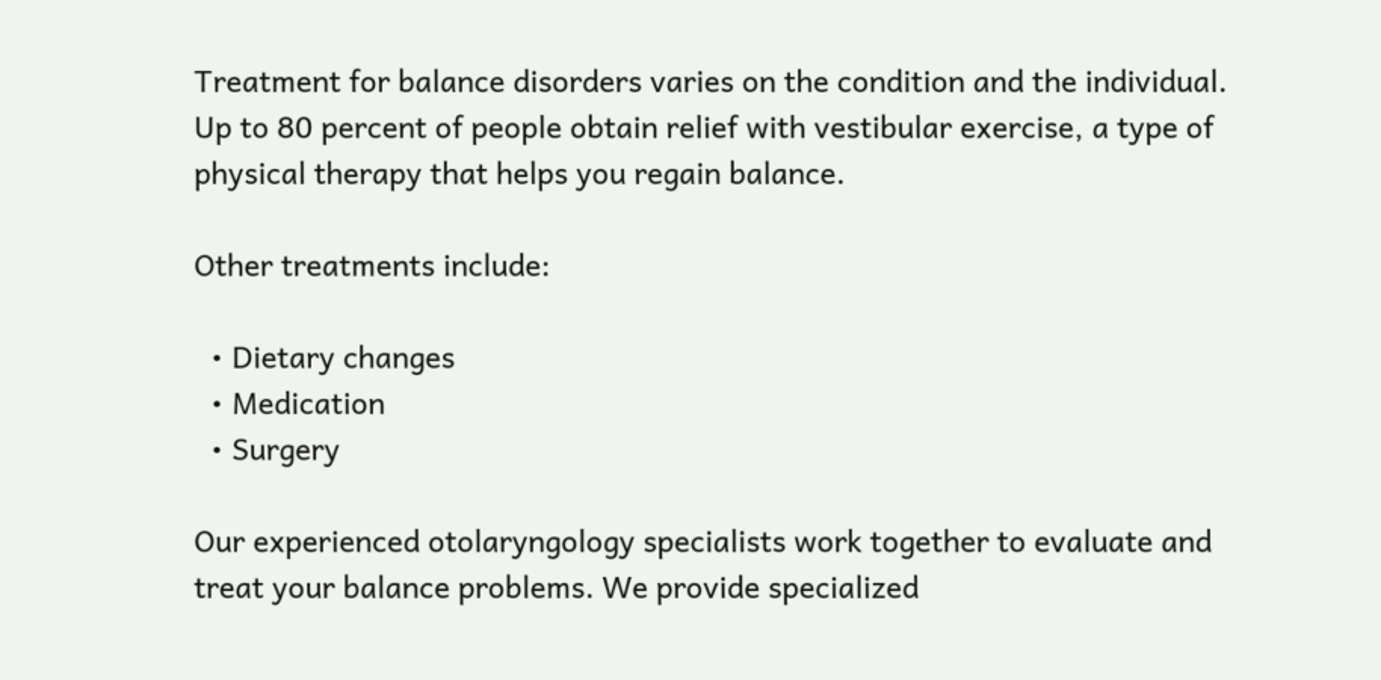Treatment for balance disorders varies on the condition and the individual. Up to 80 percent of people obtain relief with vestibular exercise, a type of physical therapy that helps you regain balance.

Other treatments include:

  • Dietary changes
  • Medication
  • Surgery

Our experienced otolaryngology specialists work together to evaluate and treat your balance problems. We provide specialized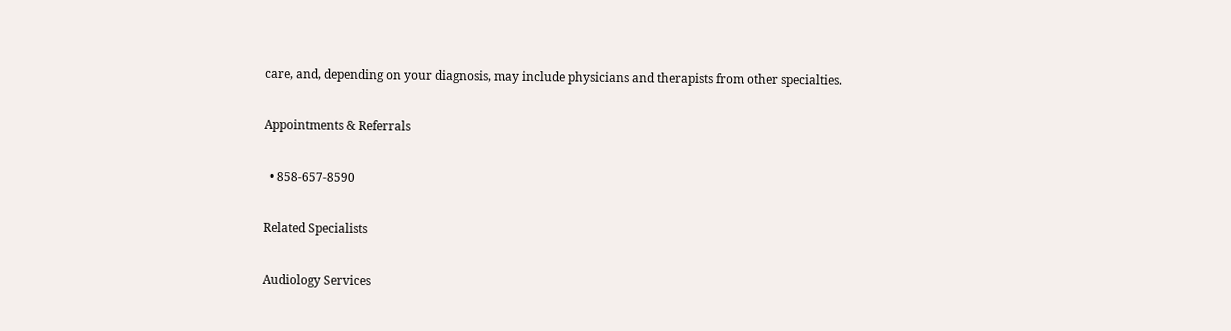care, and, depending on your diagnosis, may include physicians and therapists from other specialties.

Appointments & Referrals

  • 858-657-8590

Related Specialists

Audiology Services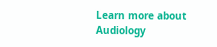Learn more about Audiology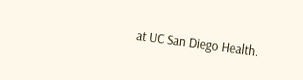at UC San Diego Health.